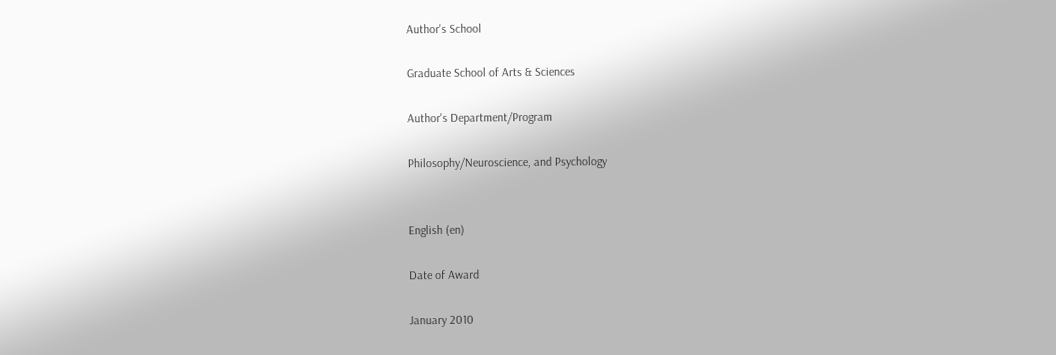Author's School

Graduate School of Arts & Sciences

Author's Department/Program

Philosophy/Neuroscience, and Psychology


English (en)

Date of Award

January 2010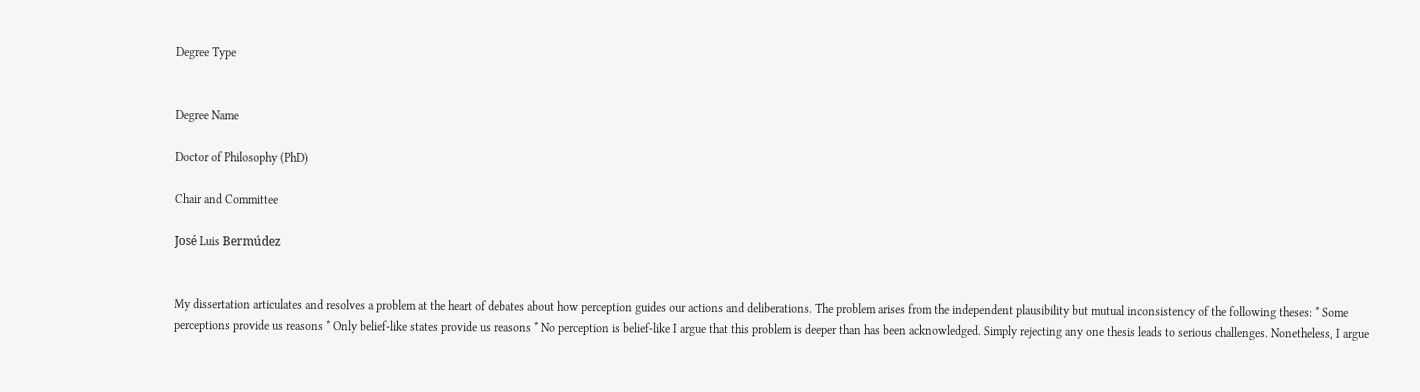Degree Type


Degree Name

Doctor of Philosophy (PhD)

Chair and Committee

José Luis Bermúdez


My dissertation articulates and resolves a problem at the heart of debates about how perception guides our actions and deliberations. The problem arises from the independent plausibility but mutual inconsistency of the following theses: * Some perceptions provide us reasons * Only belief-like states provide us reasons * No perception is belief-like I argue that this problem is deeper than has been acknowledged. Simply rejecting any one thesis leads to serious challenges. Nonetheless, I argue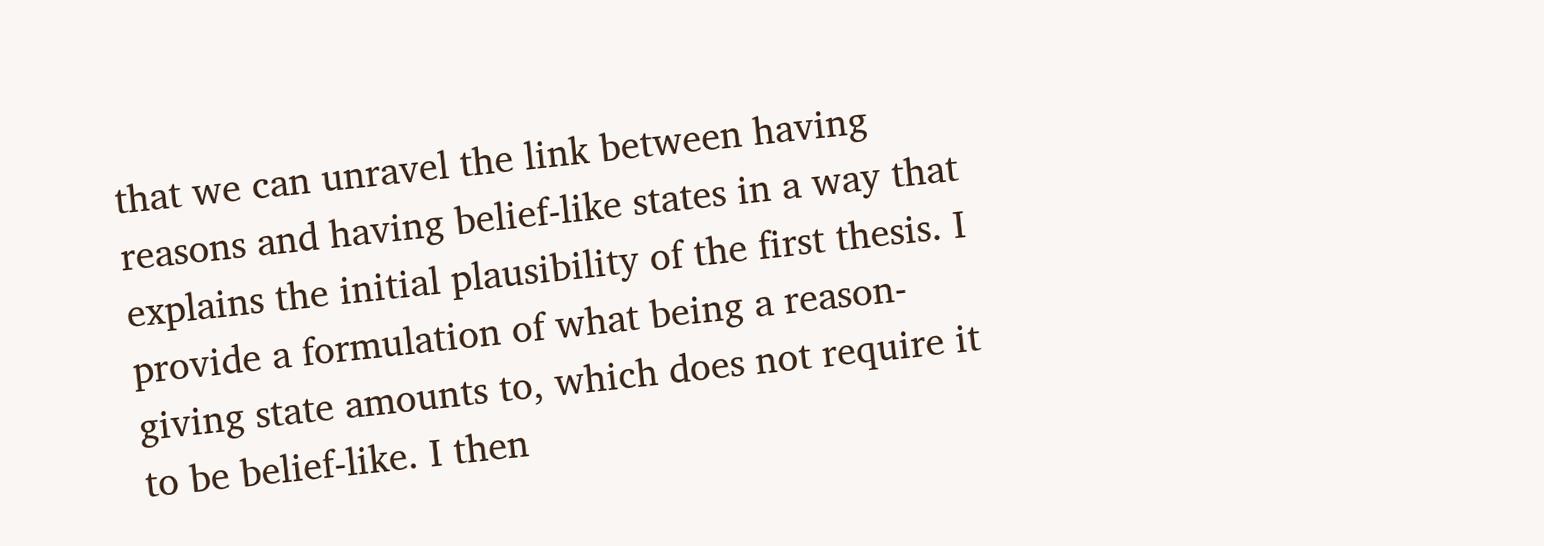that we can unravel the link between having reasons and having belief-like states in a way that explains the initial plausibility of the first thesis. I provide a formulation of what being a reason-giving state amounts to, which does not require it to be belief-like. I then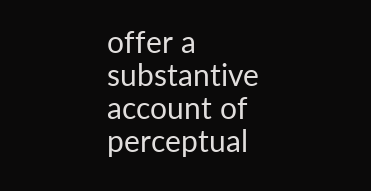offer a substantive account of perceptual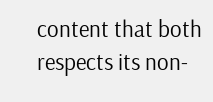content that both respects its non-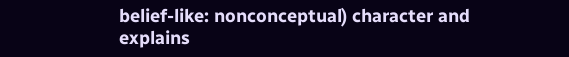belief-like: nonconceptual) character and explains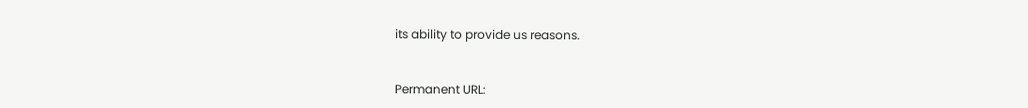its ability to provide us reasons.


Permanent URL: